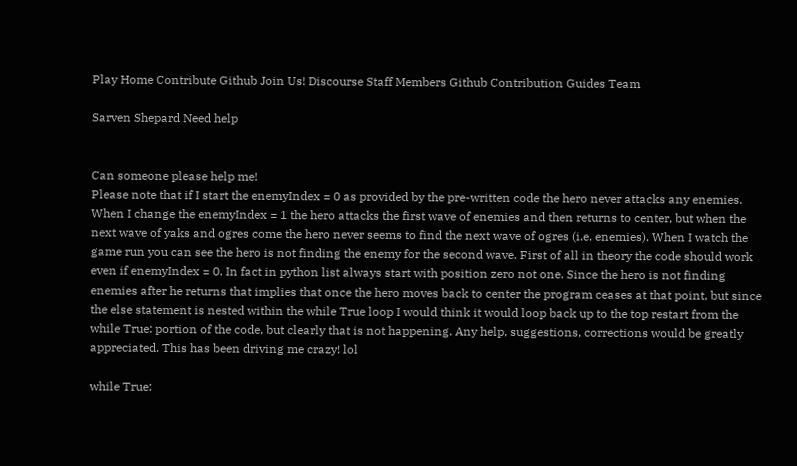Play Home Contribute Github Join Us! Discourse Staff Members Github Contribution Guides Team

Sarven Shepard Need help


Can someone please help me!
Please note that if I start the enemyIndex = 0 as provided by the pre-written code the hero never attacks any enemies. When I change the enemyIndex = 1 the hero attacks the first wave of enemies and then returns to center, but when the next wave of yaks and ogres come the hero never seems to find the next wave of ogres (i.e. enemies). When I watch the game run you can see the hero is not finding the enemy for the second wave. First of all in theory the code should work even if enemyIndex = 0. In fact in python list always start with position zero not one. Since the hero is not finding enemies after he returns that implies that once the hero moves back to center the program ceases at that point, but since the else statement is nested within the while True loop I would think it would loop back up to the top restart from the while True: portion of the code, but clearly that is not happening. Any help, suggestions, corrections would be greatly appreciated. This has been driving me crazy! lol

while True: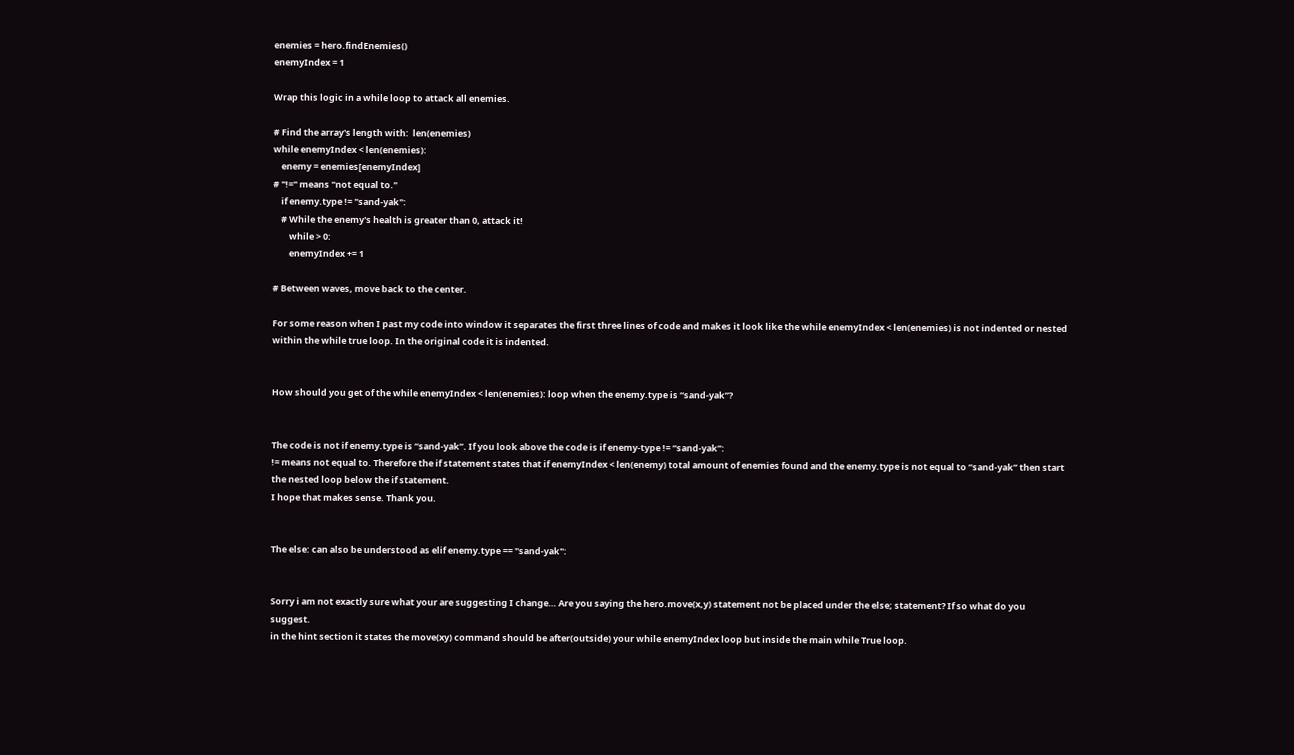enemies = hero.findEnemies()
enemyIndex = 1

Wrap this logic in a while loop to attack all enemies.

# Find the array's length with:  len(enemies)
while enemyIndex < len(enemies):
    enemy = enemies[enemyIndex]
# "!=" means "not equal to."
    if enemy.type != "sand-yak":
    # While the enemy's health is greater than 0, attack it!
        while > 0:
        enemyIndex += 1

# Between waves, move back to the center.

For some reason when I past my code into window it separates the first three lines of code and makes it look like the while enemyIndex < len(enemies) is not indented or nested within the while true loop. In the original code it is indented.


How should you get of the while enemyIndex < len(enemies): loop when the enemy.type is “sand-yak”?


The code is not if enemy.type is “sand-yak”. If you look above the code is if enemy-type != “sand-yak”:
!= means not equal to. Therefore the if statement states that if enemyIndex < len(enemy) total amount of enemies found and the enemy.type is not equal to “sand-yak” then start the nested loop below the if statement.
I hope that makes sense. Thank you.


The else: can also be understood as elif enemy.type == "sand-yak":


Sorry i am not exactly sure what your are suggesting I change… Are you saying the hero.move(x,y) statement not be placed under the else; statement? If so what do you suggest.
in the hint section it states the move(xy) command should be after(outside) your while enemyIndex loop but inside the main while True loop.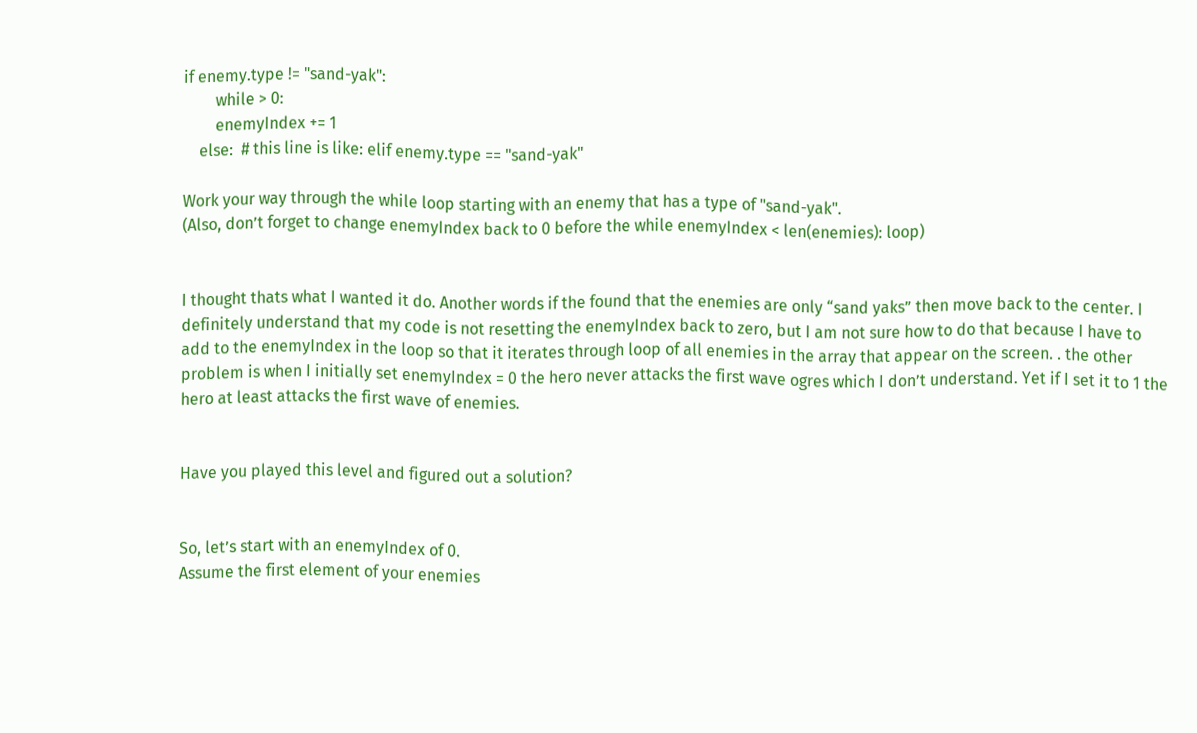if enemy.type != "sand-yak":
        while > 0:
        enemyIndex += 1
    else:  # this line is like: elif enemy.type == "sand-yak"

Work your way through the while loop starting with an enemy that has a type of "sand-yak".
(Also, don’t forget to change enemyIndex back to 0 before the while enemyIndex < len(enemies): loop)


I thought thats what I wanted it do. Another words if the found that the enemies are only “sand yaks” then move back to the center. I definitely understand that my code is not resetting the enemyIndex back to zero, but I am not sure how to do that because I have to add to the enemyIndex in the loop so that it iterates through loop of all enemies in the array that appear on the screen. . the other problem is when I initially set enemyIndex = 0 the hero never attacks the first wave ogres which I don’t understand. Yet if I set it to 1 the hero at least attacks the first wave of enemies.


Have you played this level and figured out a solution?


So, let’s start with an enemyIndex of 0.
Assume the first element of your enemies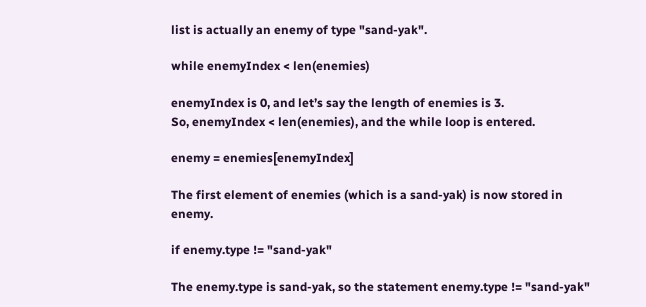list is actually an enemy of type "sand-yak".

while enemyIndex < len(enemies)

enemyIndex is 0, and let’s say the length of enemies is 3.
So, enemyIndex < len(enemies), and the while loop is entered.

enemy = enemies[enemyIndex]

The first element of enemies (which is a sand-yak) is now stored in enemy.

if enemy.type != "sand-yak"

The enemy.type is sand-yak, so the statement enemy.type != "sand-yak"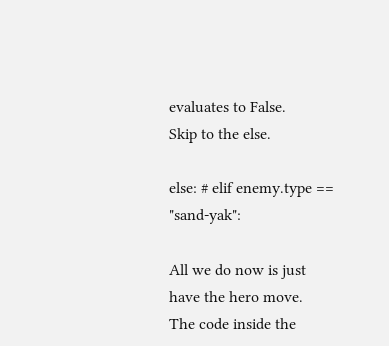evaluates to False.
Skip to the else.

else: # elif enemy.type == "sand-yak":

All we do now is just have the hero move.
The code inside the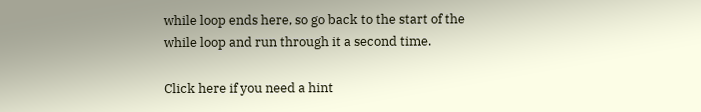while loop ends here, so go back to the start of the while loop and run through it a second time.

Click here if you need a hint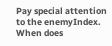Pay special attention to the enemyIndex. When does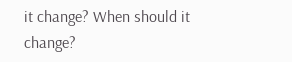it change? When should it change?